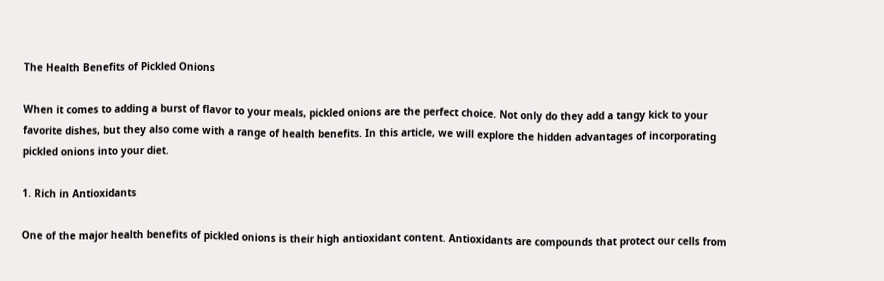The Health Benefits of Pickled Onions

When it comes to adding a burst of flavor to your meals, pickled onions are the perfect choice. Not only do they add a tangy kick to your favorite dishes, but they also come with a range of health benefits. In this article, we will explore the hidden advantages of incorporating pickled onions into your diet.

1. Rich in Antioxidants

One of the major health benefits of pickled onions is their high antioxidant content. Antioxidants are compounds that protect our cells from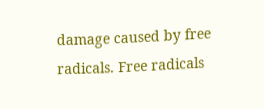damage caused by free radicals. Free radicals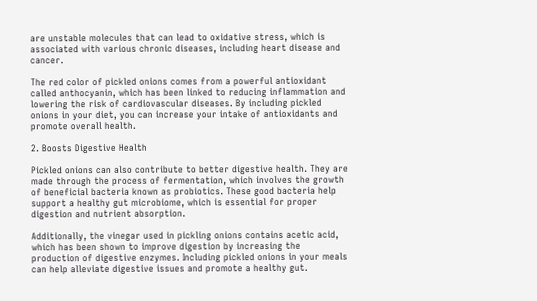are unstable molecules that can lead to oxidative stress, which is associated with various chronic diseases, including heart disease and cancer.

The red color of pickled onions comes from a powerful antioxidant called anthocyanin, which has been linked to reducing inflammation and lowering the risk of cardiovascular diseases. By including pickled onions in your diet, you can increase your intake of antioxidants and promote overall health.

2. Boosts Digestive Health

Pickled onions can also contribute to better digestive health. They are made through the process of fermentation, which involves the growth of beneficial bacteria known as probiotics. These good bacteria help support a healthy gut microbiome, which is essential for proper digestion and nutrient absorption.

Additionally, the vinegar used in pickling onions contains acetic acid, which has been shown to improve digestion by increasing the production of digestive enzymes. Including pickled onions in your meals can help alleviate digestive issues and promote a healthy gut.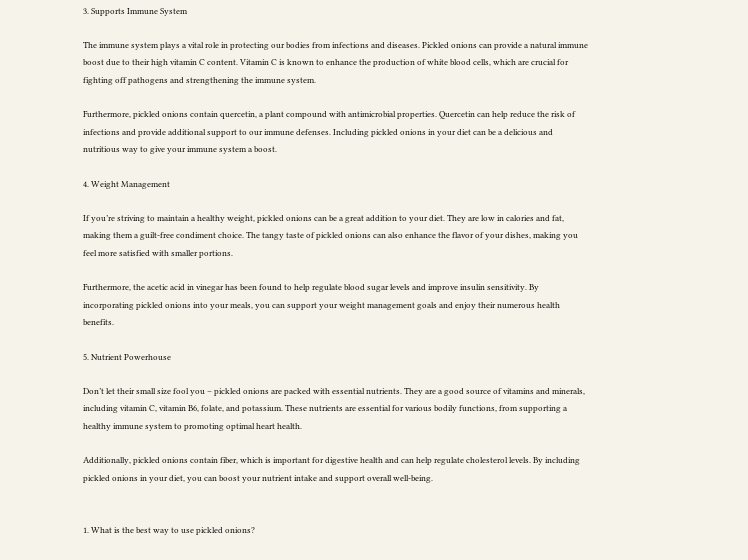3. Supports Immune System

The immune system plays a vital role in protecting our bodies from infections and diseases. Pickled onions can provide a natural immune boost due to their high vitamin C content. Vitamin C is known to enhance the production of white blood cells, which are crucial for fighting off pathogens and strengthening the immune system.

Furthermore, pickled onions contain quercetin, a plant compound with antimicrobial properties. Quercetin can help reduce the risk of infections and provide additional support to our immune defenses. Including pickled onions in your diet can be a delicious and nutritious way to give your immune system a boost.

4. Weight Management

If you’re striving to maintain a healthy weight, pickled onions can be a great addition to your diet. They are low in calories and fat, making them a guilt-free condiment choice. The tangy taste of pickled onions can also enhance the flavor of your dishes, making you feel more satisfied with smaller portions.

Furthermore, the acetic acid in vinegar has been found to help regulate blood sugar levels and improve insulin sensitivity. By incorporating pickled onions into your meals, you can support your weight management goals and enjoy their numerous health benefits.

5. Nutrient Powerhouse

Don’t let their small size fool you – pickled onions are packed with essential nutrients. They are a good source of vitamins and minerals, including vitamin C, vitamin B6, folate, and potassium. These nutrients are essential for various bodily functions, from supporting a healthy immune system to promoting optimal heart health.

Additionally, pickled onions contain fiber, which is important for digestive health and can help regulate cholesterol levels. By including pickled onions in your diet, you can boost your nutrient intake and support overall well-being.


1. What is the best way to use pickled onions?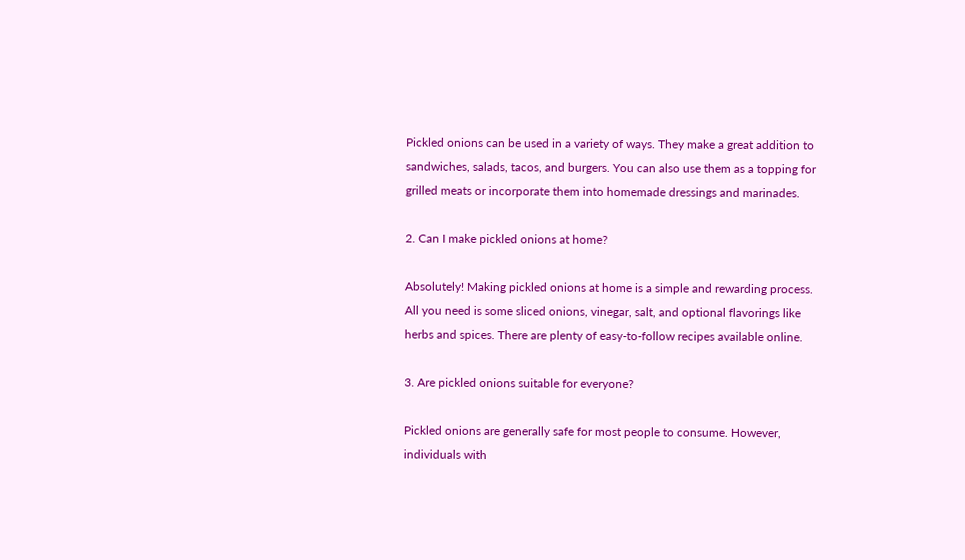Pickled onions can be used in a variety of ways. They make a great addition to sandwiches, salads, tacos, and burgers. You can also use them as a topping for grilled meats or incorporate them into homemade dressings and marinades.

2. Can I make pickled onions at home?

Absolutely! Making pickled onions at home is a simple and rewarding process. All you need is some sliced onions, vinegar, salt, and optional flavorings like herbs and spices. There are plenty of easy-to-follow recipes available online.

3. Are pickled onions suitable for everyone?

Pickled onions are generally safe for most people to consume. However, individuals with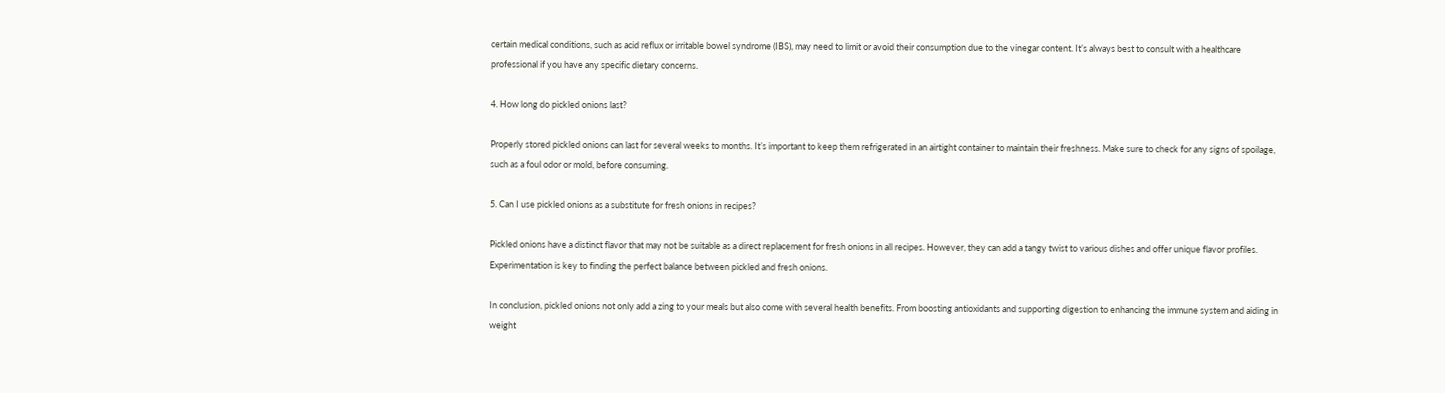certain medical conditions, such as acid reflux or irritable bowel syndrome (IBS), may need to limit or avoid their consumption due to the vinegar content. It’s always best to consult with a healthcare professional if you have any specific dietary concerns.

4. How long do pickled onions last?

Properly stored pickled onions can last for several weeks to months. It’s important to keep them refrigerated in an airtight container to maintain their freshness. Make sure to check for any signs of spoilage, such as a foul odor or mold, before consuming.

5. Can I use pickled onions as a substitute for fresh onions in recipes?

Pickled onions have a distinct flavor that may not be suitable as a direct replacement for fresh onions in all recipes. However, they can add a tangy twist to various dishes and offer unique flavor profiles. Experimentation is key to finding the perfect balance between pickled and fresh onions.

In conclusion, pickled onions not only add a zing to your meals but also come with several health benefits. From boosting antioxidants and supporting digestion to enhancing the immune system and aiding in weight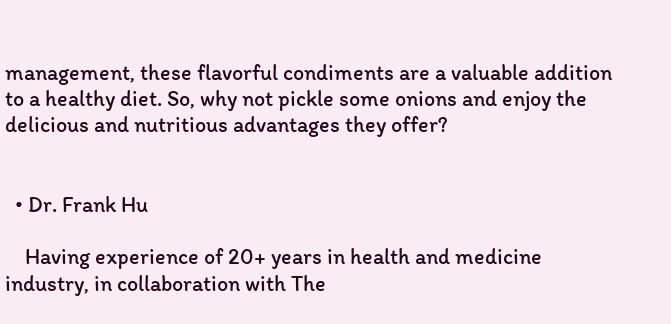management, these flavorful condiments are a valuable addition to a healthy diet. So, why not pickle some onions and enjoy the delicious and nutritious advantages they offer?


  • Dr. Frank Hu

    Having experience of 20+ years in health and medicine industry, in collaboration with The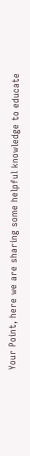Your Point, here we are sharing some helpful knowledge to educate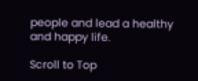people and lead a healthy and happy life.

Scroll to Top